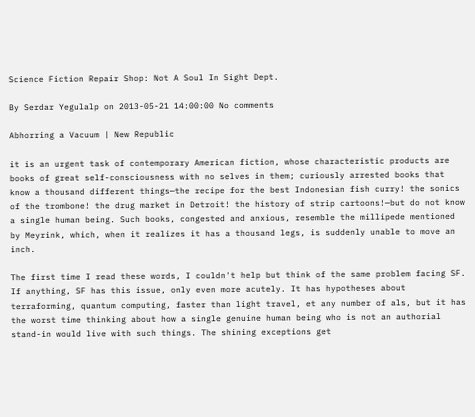Science Fiction Repair Shop: Not A Soul In Sight Dept.

By Serdar Yegulalp on 2013-05-21 14:00:00 No comments

Abhorring a Vacuum | New Republic

it is an urgent task of contemporary American fiction, whose characteristic products are books of great self-consciousness with no selves in them; curiously arrested books that know a thousand different things—the recipe for the best Indonesian fish curry! the sonics of the trombone! the drug market in Detroit! the history of strip cartoons!—but do not know a single human being. Such books, congested and anxious, resemble the millipede mentioned by Meyrink, which, when it realizes it has a thousand legs, is suddenly unable to move an inch.

The first time I read these words, I couldn't help but think of the same problem facing SF. If anything, SF has this issue, only even more acutely. It has hypotheses about terraforming, quantum computing, faster than light travel, et any number of als, but it has the worst time thinking about how a single genuine human being who is not an authorial stand-in would live with such things. The shining exceptions get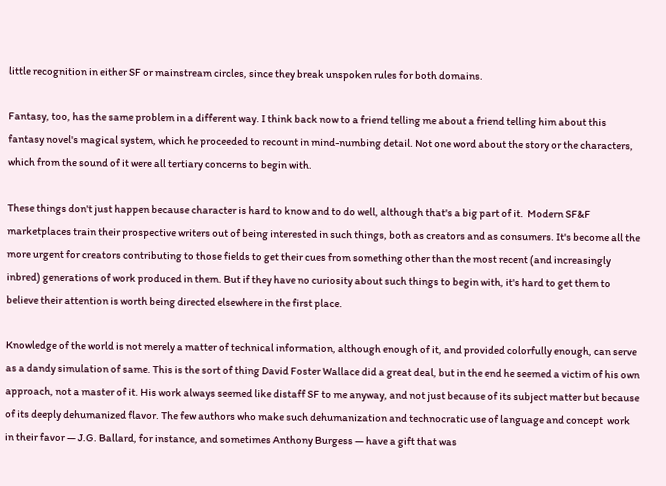little recognition in either SF or mainstream circles, since they break unspoken rules for both domains.

Fantasy, too, has the same problem in a different way. I think back now to a friend telling me about a friend telling him about this fantasy novel's magical system, which he proceeded to recount in mind-numbing detail. Not one word about the story or the characters, which from the sound of it were all tertiary concerns to begin with.

These things don't just happen because character is hard to know and to do well, although that's a big part of it.  Modern SF&F marketplaces train their prospective writers out of being interested in such things, both as creators and as consumers. It's become all the more urgent for creators contributing to those fields to get their cues from something other than the most recent (and increasingly inbred) generations of work produced in them. But if they have no curiosity about such things to begin with, it's hard to get them to believe their attention is worth being directed elsewhere in the first place.

Knowledge of the world is not merely a matter of technical information, although enough of it, and provided colorfully enough, can serve as a dandy simulation of same. This is the sort of thing David Foster Wallace did a great deal, but in the end he seemed a victim of his own approach, not a master of it. His work always seemed like distaff SF to me anyway, and not just because of its subject matter but because of its deeply dehumanized flavor. The few authors who make such dehumanization and technocratic use of language and concept  work in their favor — J.G. Ballard, for instance, and sometimes Anthony Burgess — have a gift that was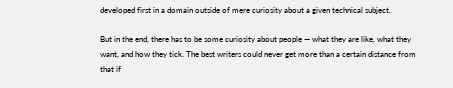developed first in a domain outside of mere curiosity about a given technical subject.

But in the end, there has to be some curiosity about people — what they are like, what they want, and how they tick. The best writers could never get more than a certain distance from that if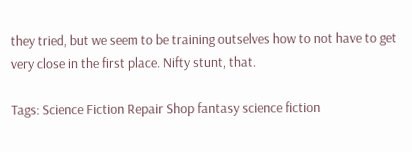they tried, but we seem to be training outselves how to not have to get very close in the first place. Nifty stunt, that.

Tags: Science Fiction Repair Shop fantasy science fiction